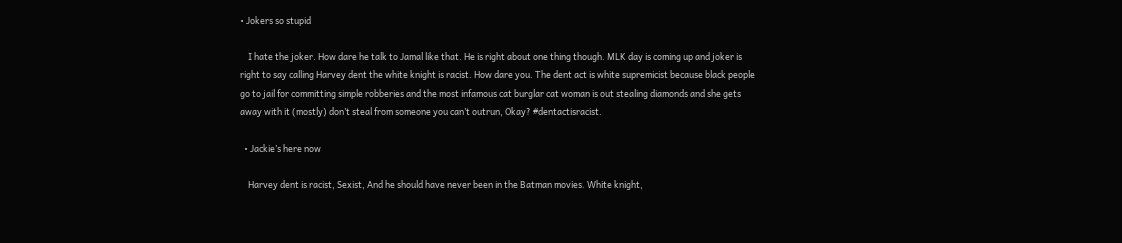• Jokers so stupid

    I hate the joker. How dare he talk to Jamal like that. He is right about one thing though. MLK day is coming up and joker is right to say calling Harvey dent the white knight is racist. How dare you. The dent act is white supremicist because black people go to jail for committing simple robberies and the most infamous cat burglar cat woman is out stealing diamonds and she gets away with it (mostly) don’t steal from someone you can’t outrun, Okay? #dentactisracist.

  • Jackie’s here now

    Harvey dent is racist, Sexist, And he should have never been in the Batman movies. White knight,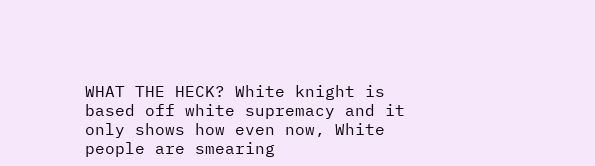WHAT THE HECK? White knight is based off white supremacy and it only shows how even now, White people are smearing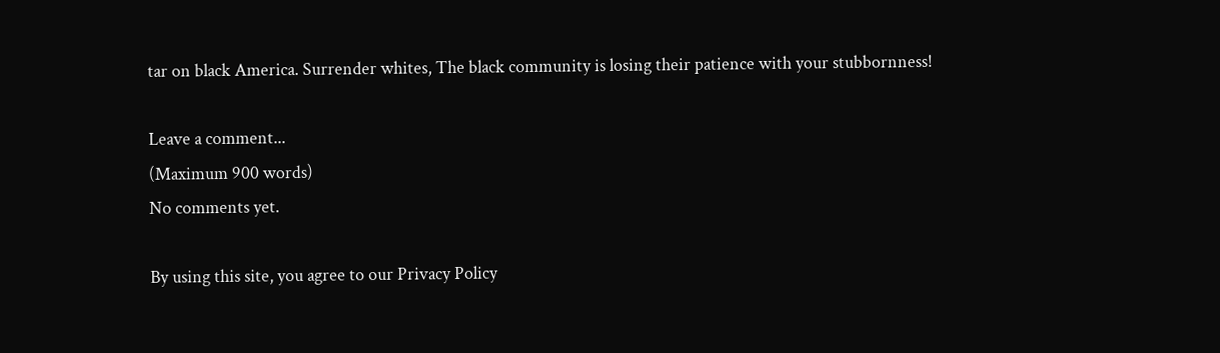tar on black America. Surrender whites, The black community is losing their patience with your stubbornness!

Leave a comment...
(Maximum 900 words)
No comments yet.

By using this site, you agree to our Privacy Policy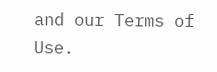and our Terms of Use.